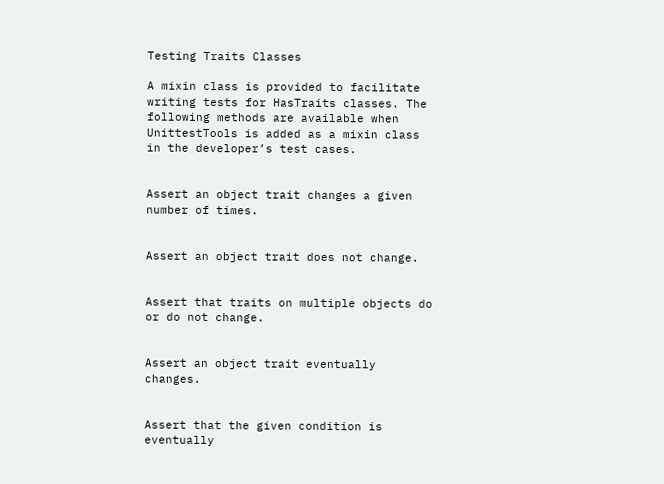Testing Traits Classes

A mixin class is provided to facilitate writing tests for HasTraits classes. The following methods are available when UnittestTools is added as a mixin class in the developer’s test cases.


Assert an object trait changes a given number of times.


Assert an object trait does not change.


Assert that traits on multiple objects do or do not change.


Assert an object trait eventually changes.


Assert that the given condition is eventually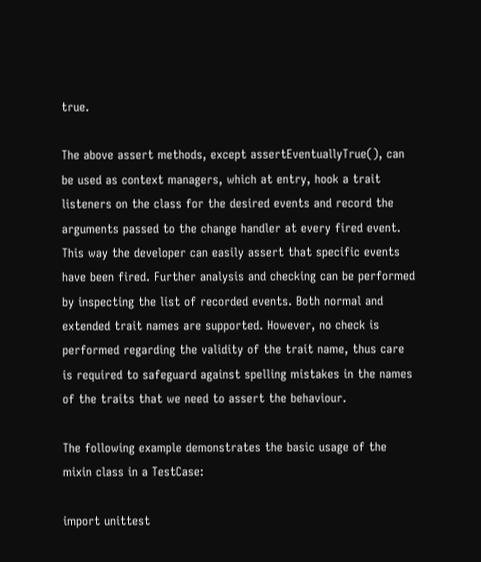true.

The above assert methods, except assertEventuallyTrue(), can be used as context managers, which at entry, hook a trait listeners on the class for the desired events and record the arguments passed to the change handler at every fired event. This way the developer can easily assert that specific events have been fired. Further analysis and checking can be performed by inspecting the list of recorded events. Both normal and extended trait names are supported. However, no check is performed regarding the validity of the trait name, thus care is required to safeguard against spelling mistakes in the names of the traits that we need to assert the behaviour.

The following example demonstrates the basic usage of the mixin class in a TestCase:

import unittest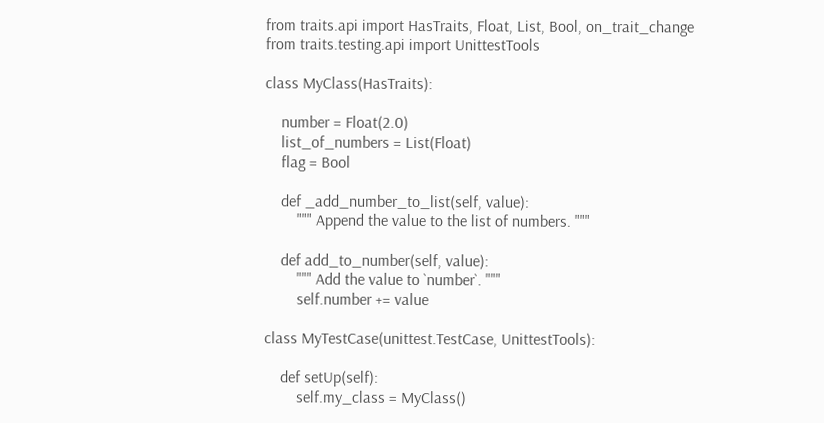from traits.api import HasTraits, Float, List, Bool, on_trait_change
from traits.testing.api import UnittestTools

class MyClass(HasTraits):

    number = Float(2.0)
    list_of_numbers = List(Float)
    flag = Bool

    def _add_number_to_list(self, value):
        """ Append the value to the list of numbers. """

    def add_to_number(self, value):
        """ Add the value to `number`. """
        self.number += value

class MyTestCase(unittest.TestCase, UnittestTools):

    def setUp(self):
        self.my_class = MyClass()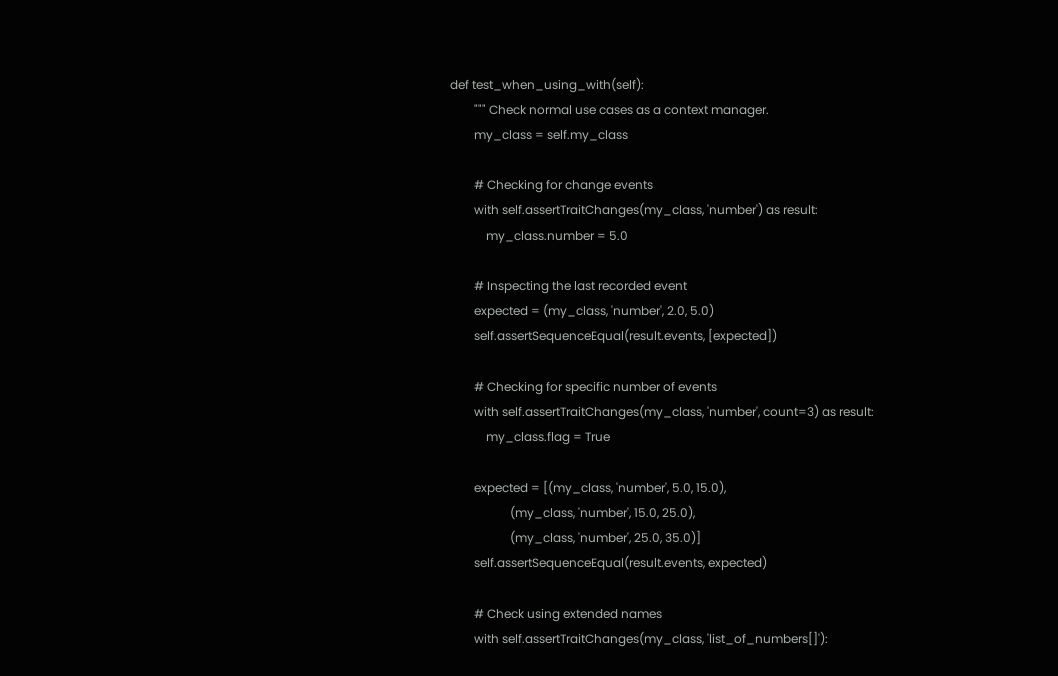def test_when_using_with(self):
        """ Check normal use cases as a context manager.
        my_class = self.my_class

        # Checking for change events
        with self.assertTraitChanges(my_class, 'number') as result:
            my_class.number = 5.0

        # Inspecting the last recorded event
        expected = (my_class, 'number', 2.0, 5.0)
        self.assertSequenceEqual(result.events, [expected])

        # Checking for specific number of events
        with self.assertTraitChanges(my_class, 'number', count=3) as result:
            my_class.flag = True

        expected = [(my_class, 'number', 5.0, 15.0),
                    (my_class, 'number', 15.0, 25.0),
                    (my_class, 'number', 25.0, 35.0)]
        self.assertSequenceEqual(result.events, expected)

        # Check using extended names
        with self.assertTraitChanges(my_class, 'list_of_numbers[]'):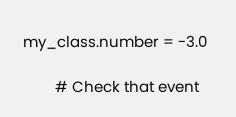my_class.number = -3.0

        # Check that event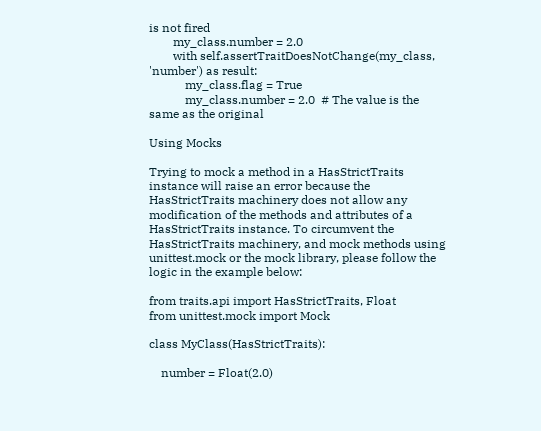is not fired
        my_class.number = 2.0
        with self.assertTraitDoesNotChange(my_class, 'number') as result:
            my_class.flag = True
            my_class.number = 2.0  # The value is the same as the original

Using Mocks

Trying to mock a method in a HasStrictTraits instance will raise an error because the HasStrictTraits machinery does not allow any modification of the methods and attributes of a HasStrictTraits instance. To circumvent the HasStrictTraits machinery, and mock methods using unittest.mock or the mock library, please follow the logic in the example below:

from traits.api import HasStrictTraits, Float
from unittest.mock import Mock

class MyClass(HasStrictTraits):

    number = Float(2.0)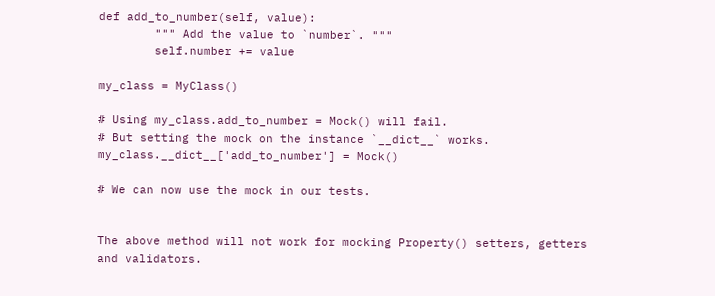def add_to_number(self, value):
        """ Add the value to `number`. """
        self.number += value

my_class = MyClass()

# Using my_class.add_to_number = Mock() will fail.
# But setting the mock on the instance `__dict__` works.
my_class.__dict__['add_to_number'] = Mock()

# We can now use the mock in our tests.


The above method will not work for mocking Property() setters, getters and validators.